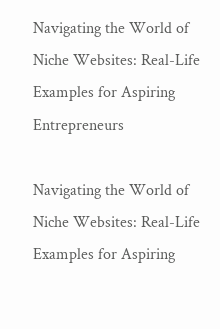Navigating the World of Niche Websites: Real-Life Examples for Aspiring Entrepreneurs

Navigating the World of Niche Websites: Real-Life Examples for Aspiring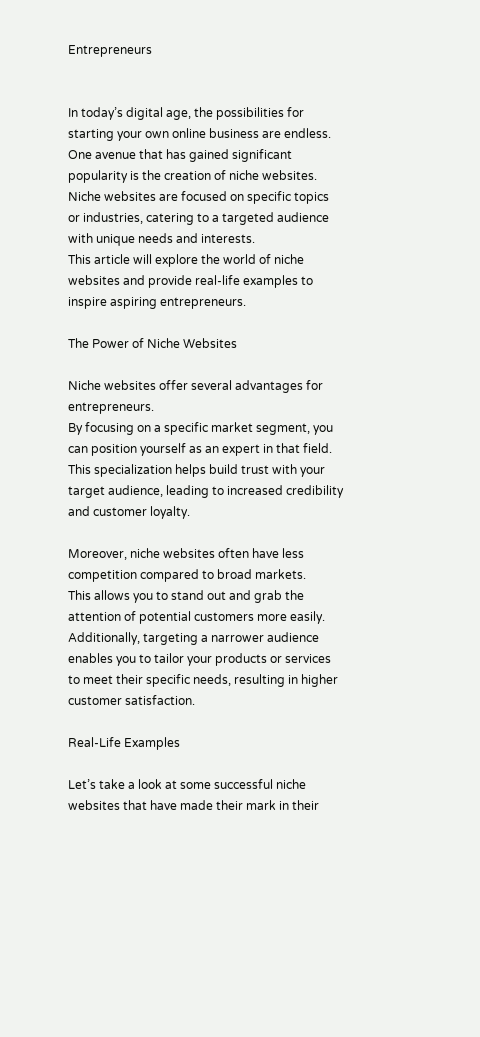Entrepreneurs


In today’s digital age, the possibilities for starting your own online business are endless.
One avenue that has gained significant popularity is the creation of niche websites.
Niche websites are focused on specific topics or industries, catering to a targeted audience with unique needs and interests.
This article will explore the world of niche websites and provide real-life examples to inspire aspiring entrepreneurs.

The Power of Niche Websites

Niche websites offer several advantages for entrepreneurs.
By focusing on a specific market segment, you can position yourself as an expert in that field.
This specialization helps build trust with your target audience, leading to increased credibility and customer loyalty.

Moreover, niche websites often have less competition compared to broad markets.
This allows you to stand out and grab the attention of potential customers more easily.
Additionally, targeting a narrower audience enables you to tailor your products or services to meet their specific needs, resulting in higher customer satisfaction.

Real-Life Examples

Let’s take a look at some successful niche websites that have made their mark in their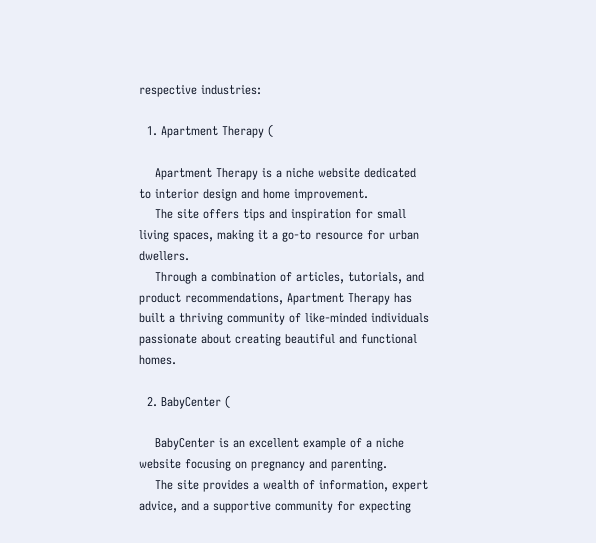respective industries:

  1. Apartment Therapy (

    Apartment Therapy is a niche website dedicated to interior design and home improvement.
    The site offers tips and inspiration for small living spaces, making it a go-to resource for urban dwellers.
    Through a combination of articles, tutorials, and product recommendations, Apartment Therapy has built a thriving community of like-minded individuals passionate about creating beautiful and functional homes.

  2. BabyCenter (

    BabyCenter is an excellent example of a niche website focusing on pregnancy and parenting.
    The site provides a wealth of information, expert advice, and a supportive community for expecting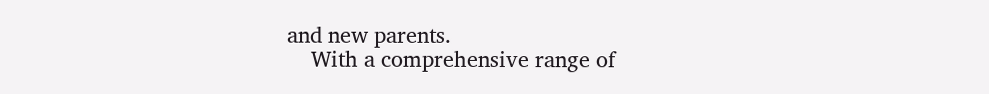and new parents.
    With a comprehensive range of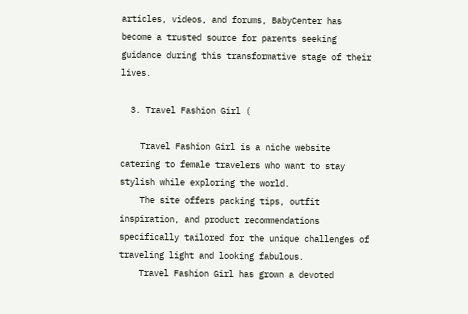articles, videos, and forums, BabyCenter has become a trusted source for parents seeking guidance during this transformative stage of their lives.

  3. Travel Fashion Girl (

    Travel Fashion Girl is a niche website catering to female travelers who want to stay stylish while exploring the world.
    The site offers packing tips, outfit inspiration, and product recommendations specifically tailored for the unique challenges of traveling light and looking fabulous.
    Travel Fashion Girl has grown a devoted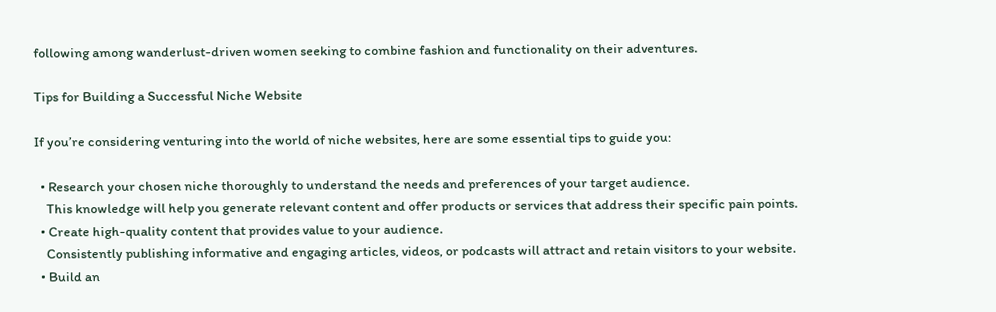following among wanderlust-driven women seeking to combine fashion and functionality on their adventures.

Tips for Building a Successful Niche Website

If you’re considering venturing into the world of niche websites, here are some essential tips to guide you:

  • Research your chosen niche thoroughly to understand the needs and preferences of your target audience.
    This knowledge will help you generate relevant content and offer products or services that address their specific pain points.
  • Create high-quality content that provides value to your audience.
    Consistently publishing informative and engaging articles, videos, or podcasts will attract and retain visitors to your website.
  • Build an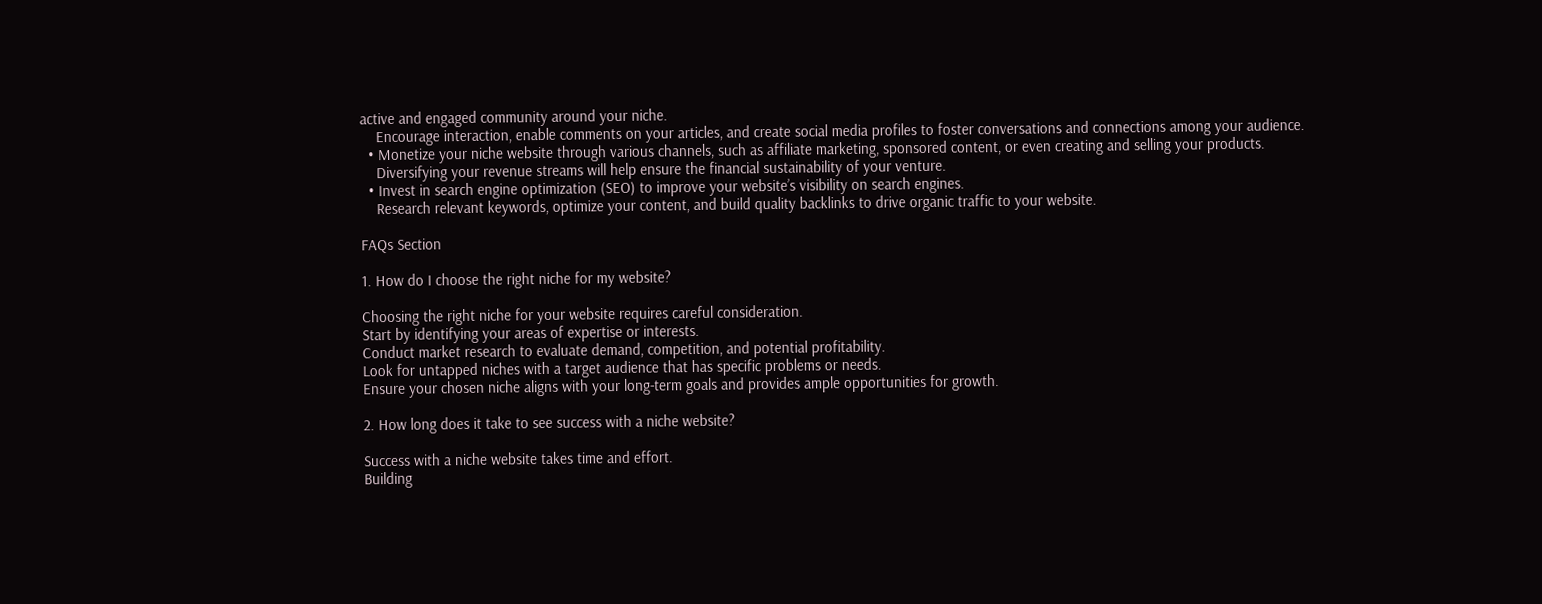active and engaged community around your niche.
    Encourage interaction, enable comments on your articles, and create social media profiles to foster conversations and connections among your audience.
  • Monetize your niche website through various channels, such as affiliate marketing, sponsored content, or even creating and selling your products.
    Diversifying your revenue streams will help ensure the financial sustainability of your venture.
  • Invest in search engine optimization (SEO) to improve your website’s visibility on search engines.
    Research relevant keywords, optimize your content, and build quality backlinks to drive organic traffic to your website.

FAQs Section

1. How do I choose the right niche for my website?

Choosing the right niche for your website requires careful consideration.
Start by identifying your areas of expertise or interests.
Conduct market research to evaluate demand, competition, and potential profitability.
Look for untapped niches with a target audience that has specific problems or needs.
Ensure your chosen niche aligns with your long-term goals and provides ample opportunities for growth.

2. How long does it take to see success with a niche website?

Success with a niche website takes time and effort.
Building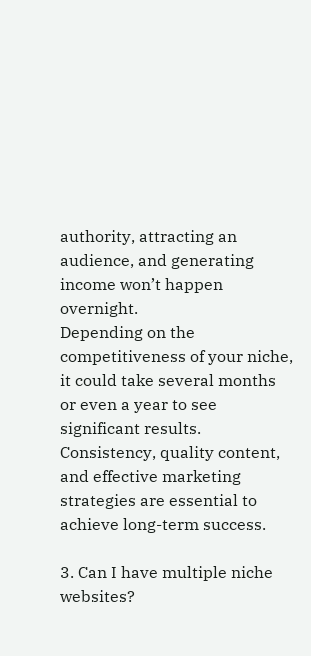authority, attracting an audience, and generating income won’t happen overnight.
Depending on the competitiveness of your niche, it could take several months or even a year to see significant results.
Consistency, quality content, and effective marketing strategies are essential to achieve long-term success.

3. Can I have multiple niche websites?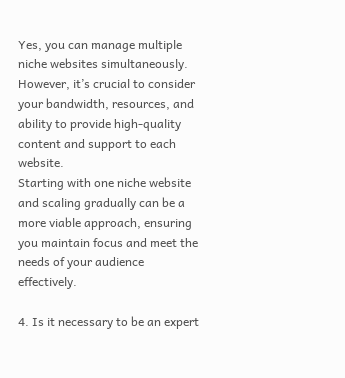Yes, you can manage multiple niche websites simultaneously.
However, it’s crucial to consider your bandwidth, resources, and ability to provide high-quality content and support to each website.
Starting with one niche website and scaling gradually can be a more viable approach, ensuring you maintain focus and meet the needs of your audience effectively.

4. Is it necessary to be an expert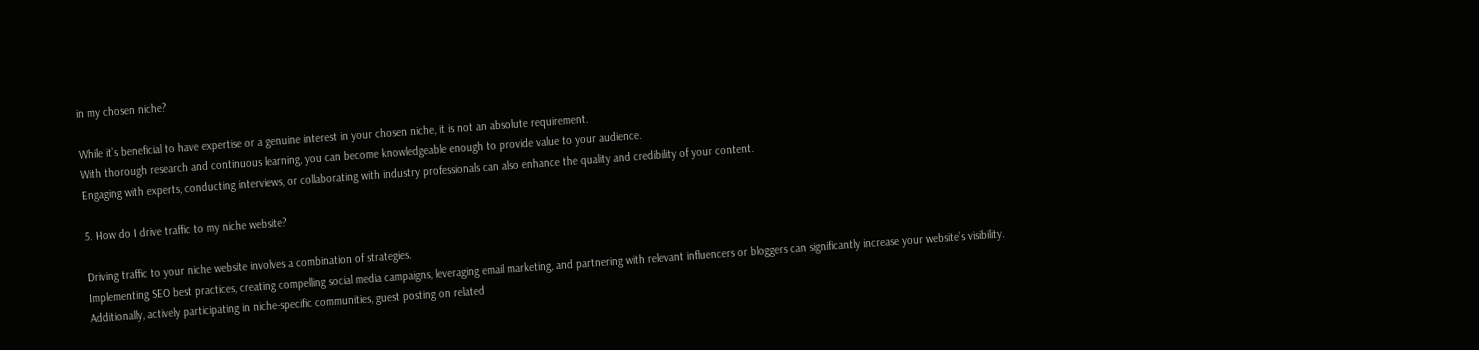in my chosen niche?

While it’s beneficial to have expertise or a genuine interest in your chosen niche, it is not an absolute requirement.
With thorough research and continuous learning, you can become knowledgeable enough to provide value to your audience.
Engaging with experts, conducting interviews, or collaborating with industry professionals can also enhance the quality and credibility of your content.

5. How do I drive traffic to my niche website?

Driving traffic to your niche website involves a combination of strategies.
Implementing SEO best practices, creating compelling social media campaigns, leveraging email marketing, and partnering with relevant influencers or bloggers can significantly increase your website’s visibility.
Additionally, actively participating in niche-specific communities, guest posting on related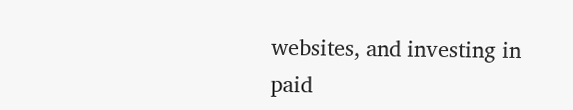websites, and investing in paid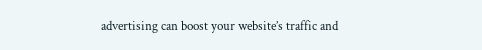advertising can boost your website’s traffic and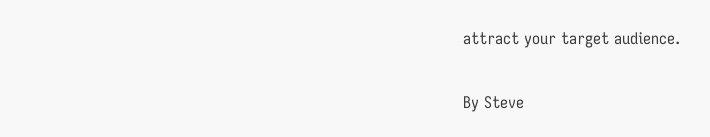attract your target audience.

By Steve